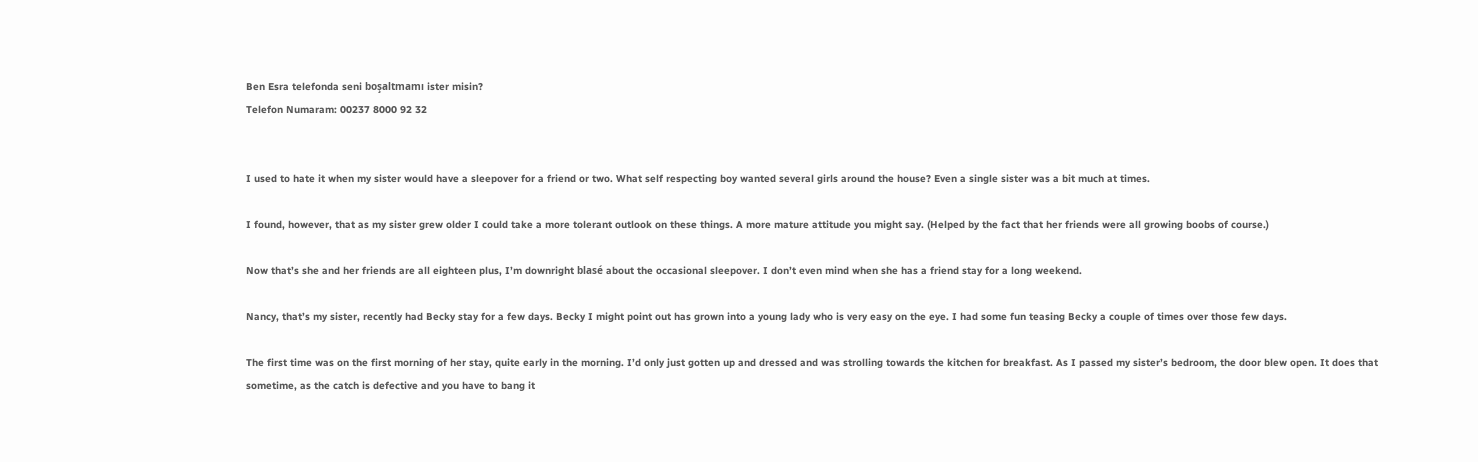Ben Esra telefonda seni boşaltmamı ister misin?
Telefon Numaram: 00237 8000 92 32


I used to hate it when my sister would have a sleepover for a friend or two. What self respecting boy wanted several girls around the house? Even a single sister was a bit much at times.

I found, however, that as my sister grew older I could take a more tolerant outlook on these things. A more mature attitude you might say. (Helped by the fact that her friends were all growing boobs of course.)

Now that’s she and her friends are all eighteen plus, I’m downright blasé about the occasional sleepover. I don’t even mind when she has a friend stay for a long weekend.

Nancy, that’s my sister, recently had Becky stay for a few days. Becky I might point out has grown into a young lady who is very easy on the eye. I had some fun teasing Becky a couple of times over those few days.

The first time was on the first morning of her stay, quite early in the morning. I’d only just gotten up and dressed and was strolling towards the kitchen for breakfast. As I passed my sister’s bedroom, the door blew open. It does that sometime, as the catch is defective and you have to bang it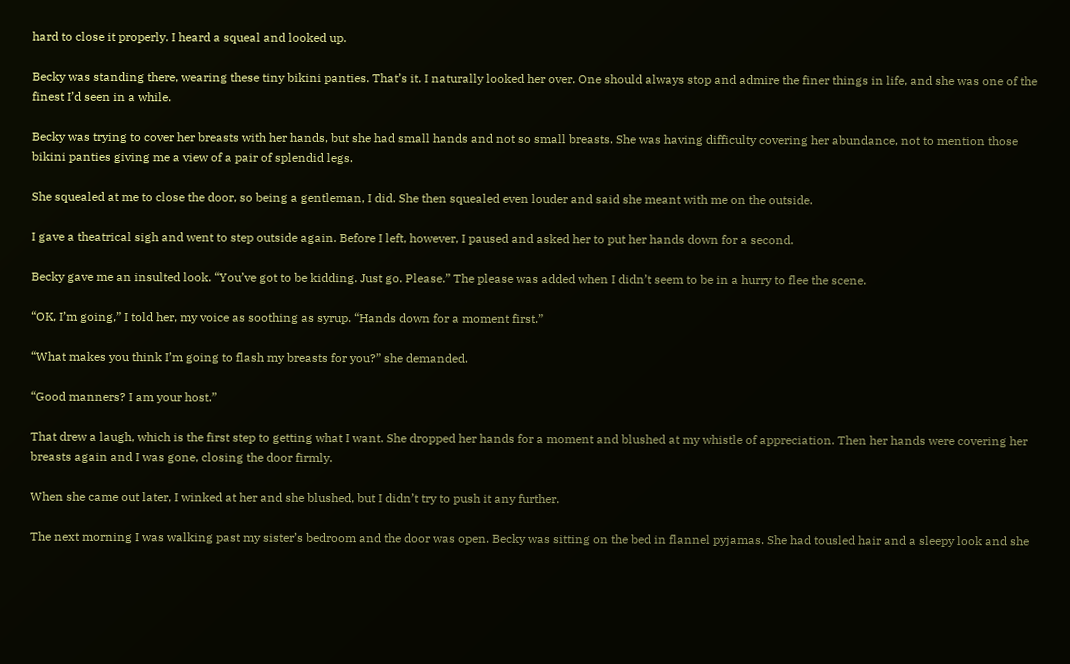hard to close it properly. I heard a squeal and looked up.

Becky was standing there, wearing these tiny bikini panties. That’s it. I naturally looked her over. One should always stop and admire the finer things in life, and she was one of the finest I’d seen in a while.

Becky was trying to cover her breasts with her hands, but she had small hands and not so small breasts. She was having difficulty covering her abundance, not to mention those bikini panties giving me a view of a pair of splendid legs.

She squealed at me to close the door, so being a gentleman, I did. She then squealed even louder and said she meant with me on the outside.

I gave a theatrical sigh and went to step outside again. Before I left, however, I paused and asked her to put her hands down for a second.

Becky gave me an insulted look. “You’ve got to be kidding. Just go. Please.” The please was added when I didn’t seem to be in a hurry to flee the scene.

“OK, I’m going,” I told her, my voice as soothing as syrup. “Hands down for a moment first.”

“What makes you think I’m going to flash my breasts for you?” she demanded.

“Good manners? I am your host.”

That drew a laugh, which is the first step to getting what I want. She dropped her hands for a moment and blushed at my whistle of appreciation. Then her hands were covering her breasts again and I was gone, closing the door firmly.

When she came out later, I winked at her and she blushed, but I didn’t try to push it any further.

The next morning I was walking past my sister’s bedroom and the door was open. Becky was sitting on the bed in flannel pyjamas. She had tousled hair and a sleepy look and she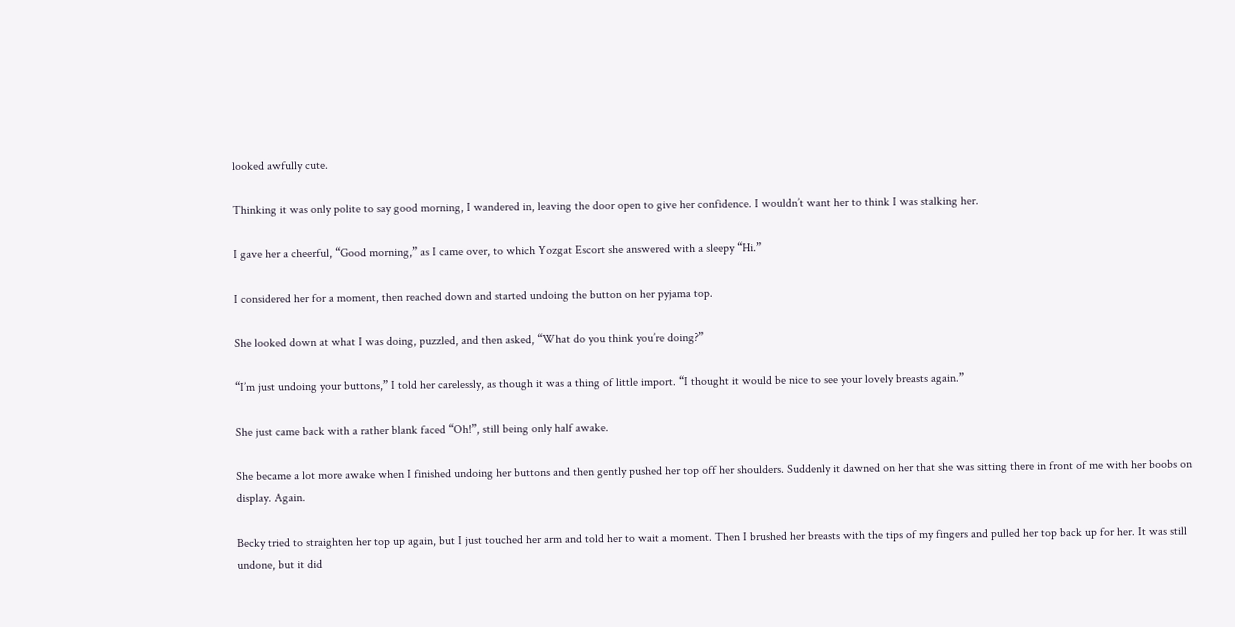looked awfully cute.

Thinking it was only polite to say good morning, I wandered in, leaving the door open to give her confidence. I wouldn’t want her to think I was stalking her.

I gave her a cheerful, “Good morning,” as I came over, to which Yozgat Escort she answered with a sleepy “Hi.”

I considered her for a moment, then reached down and started undoing the button on her pyjama top.

She looked down at what I was doing, puzzled, and then asked, “What do you think you’re doing?”

“I’m just undoing your buttons,” I told her carelessly, as though it was a thing of little import. “I thought it would be nice to see your lovely breasts again.”

She just came back with a rather blank faced “Oh!”, still being only half awake.

She became a lot more awake when I finished undoing her buttons and then gently pushed her top off her shoulders. Suddenly it dawned on her that she was sitting there in front of me with her boobs on display. Again.

Becky tried to straighten her top up again, but I just touched her arm and told her to wait a moment. Then I brushed her breasts with the tips of my fingers and pulled her top back up for her. It was still undone, but it did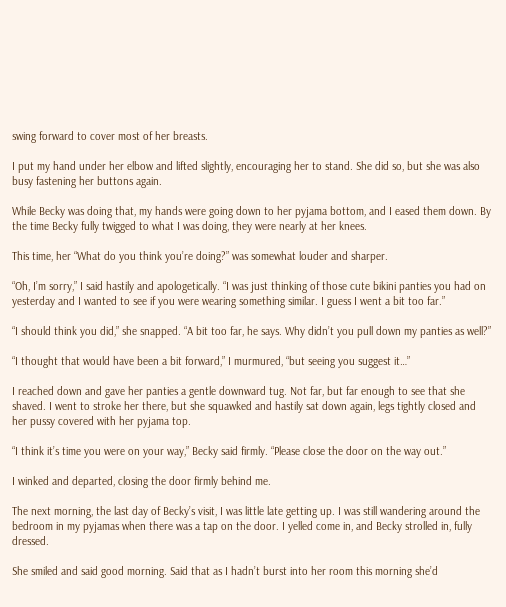swing forward to cover most of her breasts.

I put my hand under her elbow and lifted slightly, encouraging her to stand. She did so, but she was also busy fastening her buttons again.

While Becky was doing that, my hands were going down to her pyjama bottom, and I eased them down. By the time Becky fully twigged to what I was doing, they were nearly at her knees.

This time, her “What do you think you’re doing?” was somewhat louder and sharper.

“Oh, I’m sorry,” I said hastily and apologetically. “I was just thinking of those cute bikini panties you had on yesterday and I wanted to see if you were wearing something similar. I guess I went a bit too far.”

“I should think you did,” she snapped. “A bit too far, he says. Why didn’t you pull down my panties as well?”

“I thought that would have been a bit forward,” I murmured, “but seeing you suggest it…”

I reached down and gave her panties a gentle downward tug. Not far, but far enough to see that she shaved. I went to stroke her there, but she squawked and hastily sat down again, legs tightly closed and her pussy covered with her pyjama top.

“I think it’s time you were on your way,” Becky said firmly. “Please close the door on the way out.”

I winked and departed, closing the door firmly behind me.

The next morning, the last day of Becky’s visit, I was little late getting up. I was still wandering around the bedroom in my pyjamas when there was a tap on the door. I yelled come in, and Becky strolled in, fully dressed.

She smiled and said good morning. Said that as I hadn’t burst into her room this morning she’d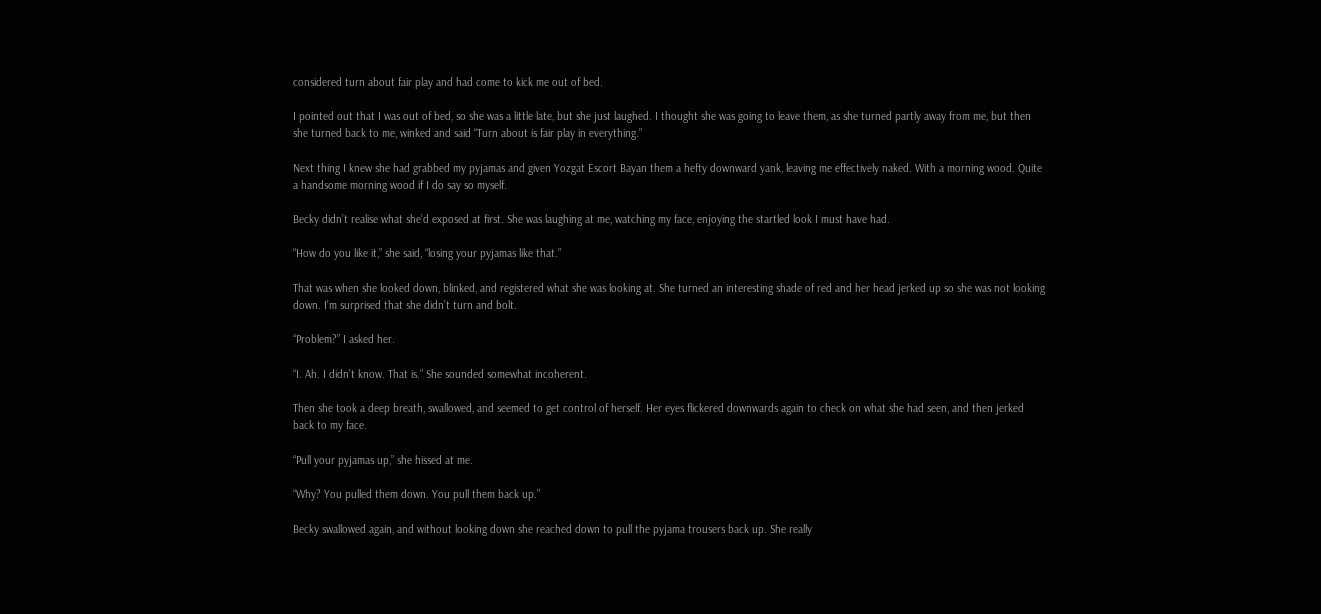considered turn about fair play and had come to kick me out of bed.

I pointed out that I was out of bed, so she was a little late, but she just laughed. I thought she was going to leave them, as she turned partly away from me, but then she turned back to me, winked and said “Turn about is fair play in everything.”

Next thing I knew she had grabbed my pyjamas and given Yozgat Escort Bayan them a hefty downward yank, leaving me effectively naked. With a morning wood. Quite a handsome morning wood if I do say so myself.

Becky didn’t realise what she’d exposed at first. She was laughing at me, watching my face, enjoying the startled look I must have had.

“How do you like it,” she said, “losing your pyjamas like that.”

That was when she looked down, blinked, and registered what she was looking at. She turned an interesting shade of red and her head jerked up so she was not looking down. I’m surprised that she didn’t turn and bolt.

“Problem?” I asked her.

“I. Ah. I didn’t know. That is.” She sounded somewhat incoherent.

Then she took a deep breath, swallowed, and seemed to get control of herself. Her eyes flickered downwards again to check on what she had seen, and then jerked back to my face.

“Pull your pyjamas up,” she hissed at me.

“Why? You pulled them down. You pull them back up.”

Becky swallowed again, and without looking down she reached down to pull the pyjama trousers back up. She really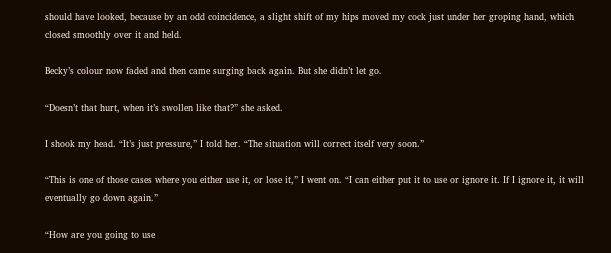should have looked, because by an odd coincidence, a slight shift of my hips moved my cock just under her groping hand, which closed smoothly over it and held.

Becky’s colour now faded and then came surging back again. But she didn’t let go.

“Doesn’t that hurt, when it’s swollen like that?” she asked.

I shook my head. “It’s just pressure,” I told her. “The situation will correct itself very soon.”

“This is one of those cases where you either use it, or lose it,” I went on. “I can either put it to use or ignore it. If I ignore it, it will eventually go down again.”

“How are you going to use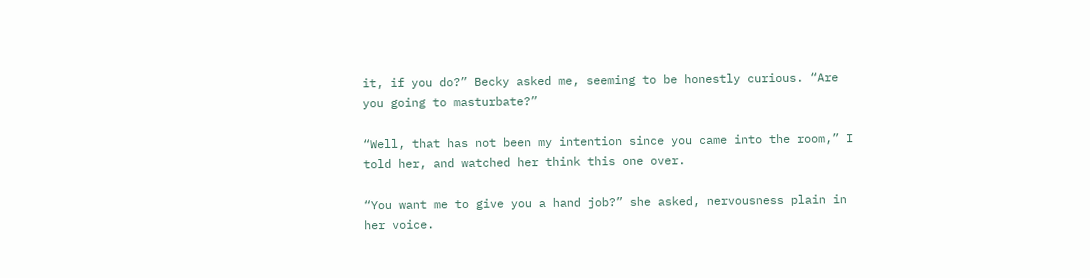it, if you do?” Becky asked me, seeming to be honestly curious. “Are you going to masturbate?”

“Well, that has not been my intention since you came into the room,” I told her, and watched her think this one over.

“You want me to give you a hand job?” she asked, nervousness plain in her voice.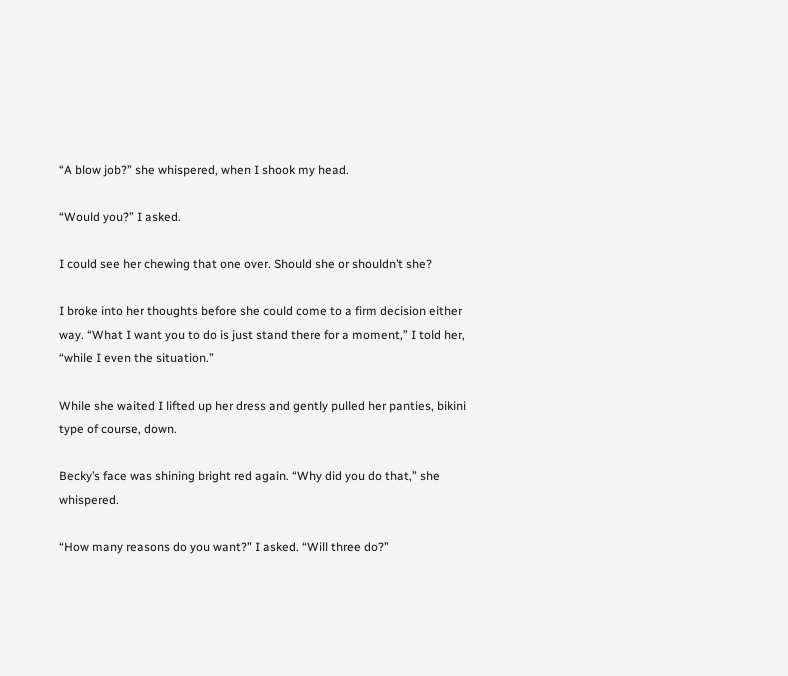“A blow job?” she whispered, when I shook my head.

“Would you?” I asked.

I could see her chewing that one over. Should she or shouldn’t she?

I broke into her thoughts before she could come to a firm decision either way. “What I want you to do is just stand there for a moment,” I told her, “while I even the situation.”

While she waited I lifted up her dress and gently pulled her panties, bikini type of course, down.

Becky’s face was shining bright red again. “Why did you do that,” she whispered.

“How many reasons do you want?” I asked. “Will three do?”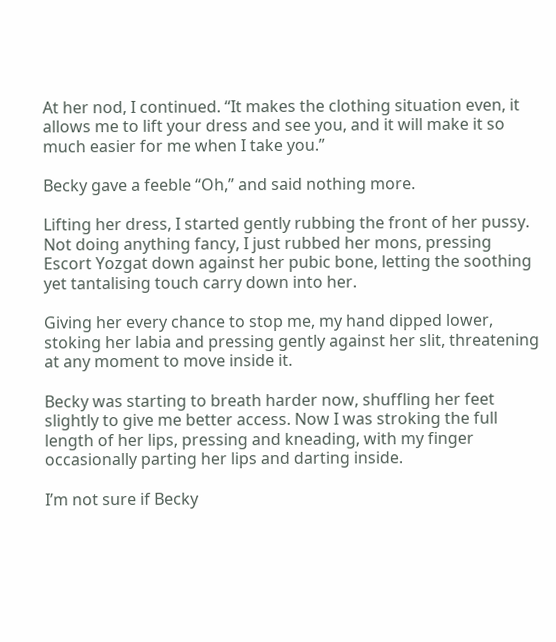At her nod, I continued. “It makes the clothing situation even, it allows me to lift your dress and see you, and it will make it so much easier for me when I take you.”

Becky gave a feeble “Oh,” and said nothing more.

Lifting her dress, I started gently rubbing the front of her pussy. Not doing anything fancy, I just rubbed her mons, pressing Escort Yozgat down against her pubic bone, letting the soothing yet tantalising touch carry down into her.

Giving her every chance to stop me, my hand dipped lower, stoking her labia and pressing gently against her slit, threatening at any moment to move inside it.

Becky was starting to breath harder now, shuffling her feet slightly to give me better access. Now I was stroking the full length of her lips, pressing and kneading, with my finger occasionally parting her lips and darting inside.

I’m not sure if Becky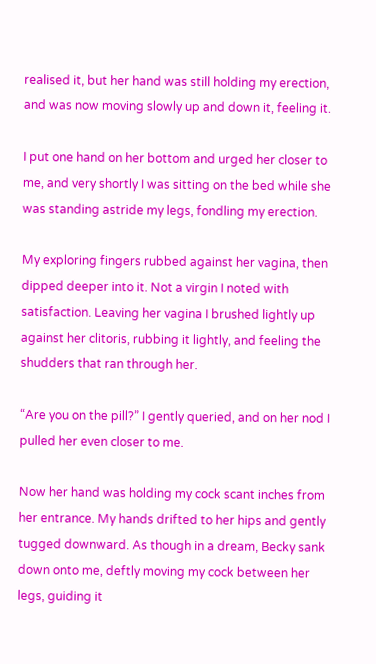realised it, but her hand was still holding my erection, and was now moving slowly up and down it, feeling it.

I put one hand on her bottom and urged her closer to me, and very shortly I was sitting on the bed while she was standing astride my legs, fondling my erection.

My exploring fingers rubbed against her vagina, then dipped deeper into it. Not a virgin I noted with satisfaction. Leaving her vagina I brushed lightly up against her clitoris, rubbing it lightly, and feeling the shudders that ran through her.

“Are you on the pill?” I gently queried, and on her nod I pulled her even closer to me.

Now her hand was holding my cock scant inches from her entrance. My hands drifted to her hips and gently tugged downward. As though in a dream, Becky sank down onto me, deftly moving my cock between her legs, guiding it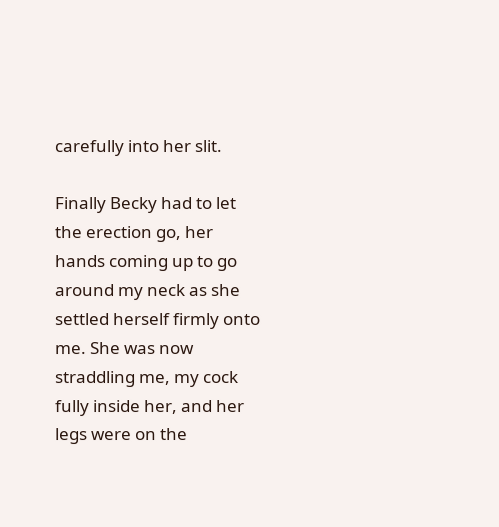carefully into her slit.

Finally Becky had to let the erection go, her hands coming up to go around my neck as she settled herself firmly onto me. She was now straddling me, my cock fully inside her, and her legs were on the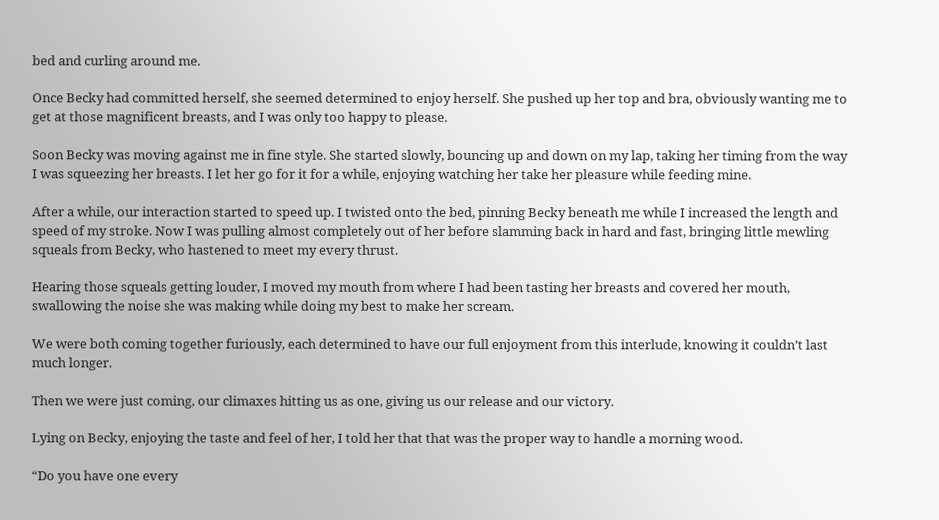bed and curling around me.

Once Becky had committed herself, she seemed determined to enjoy herself. She pushed up her top and bra, obviously wanting me to get at those magnificent breasts, and I was only too happy to please.

Soon Becky was moving against me in fine style. She started slowly, bouncing up and down on my lap, taking her timing from the way I was squeezing her breasts. I let her go for it for a while, enjoying watching her take her pleasure while feeding mine.

After a while, our interaction started to speed up. I twisted onto the bed, pinning Becky beneath me while I increased the length and speed of my stroke. Now I was pulling almost completely out of her before slamming back in hard and fast, bringing little mewling squeals from Becky, who hastened to meet my every thrust.

Hearing those squeals getting louder, I moved my mouth from where I had been tasting her breasts and covered her mouth, swallowing the noise she was making while doing my best to make her scream.

We were both coming together furiously, each determined to have our full enjoyment from this interlude, knowing it couldn’t last much longer.

Then we were just coming, our climaxes hitting us as one, giving us our release and our victory.

Lying on Becky, enjoying the taste and feel of her, I told her that that was the proper way to handle a morning wood.

“Do you have one every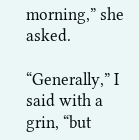morning,” she asked.

“Generally,” I said with a grin, “but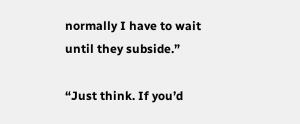normally I have to wait until they subside.”

“Just think. If you’d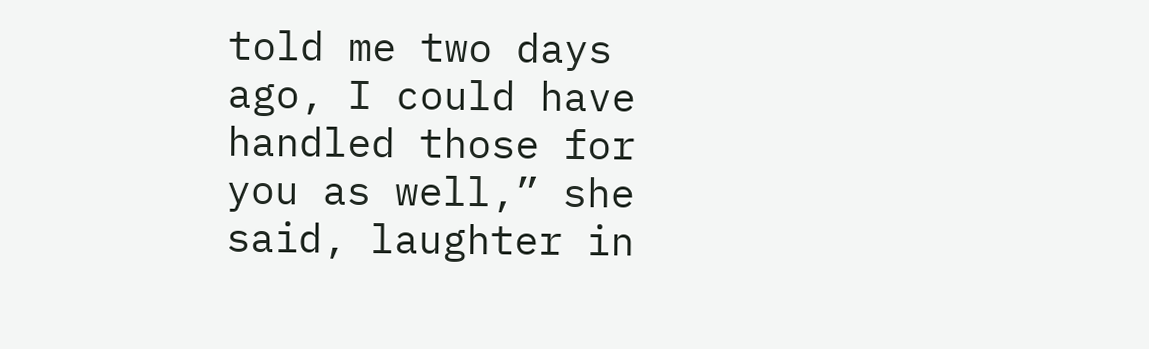told me two days ago, I could have handled those for you as well,” she said, laughter in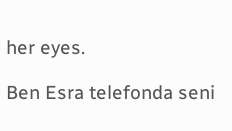her eyes.

Ben Esra telefonda seni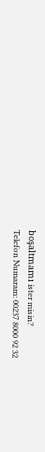boşaltmamı ister misin?
Telefon Numaram: 00237 8000 92 32